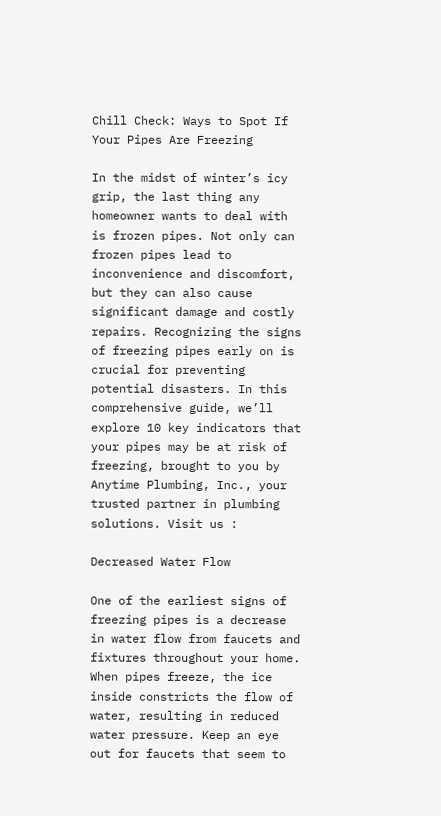Chill Check: Ways to Spot If Your Pipes Are Freezing

In the midst of winter’s icy grip, the last thing any homeowner wants to deal with is frozen pipes. Not only can frozen pipes lead to inconvenience and discomfort, but they can also cause significant damage and costly repairs. Recognizing the signs of freezing pipes early on is crucial for preventing potential disasters. In this comprehensive guide, we’ll explore 10 key indicators that your pipes may be at risk of freezing, brought to you by Anytime Plumbing, Inc., your trusted partner in plumbing solutions. Visit us :

Decreased Water Flow

One of the earliest signs of freezing pipes is a decrease in water flow from faucets and fixtures throughout your home. When pipes freeze, the ice inside constricts the flow of water, resulting in reduced water pressure. Keep an eye out for faucets that seem to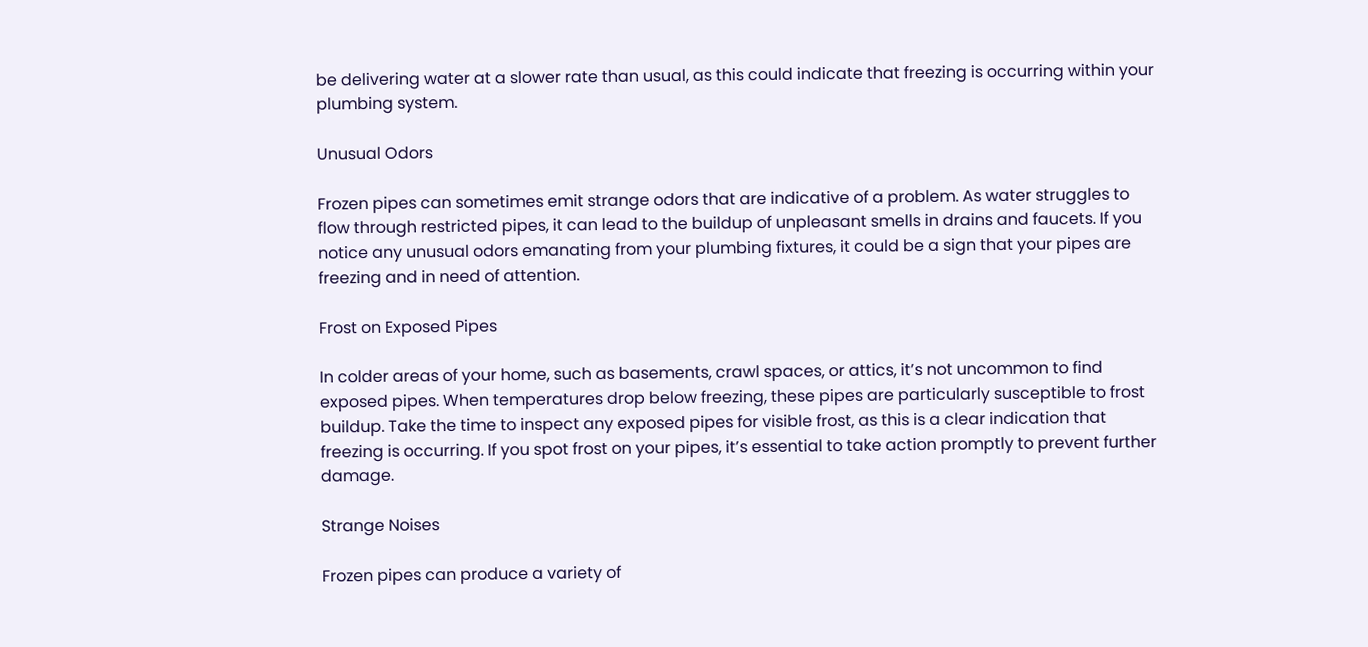be delivering water at a slower rate than usual, as this could indicate that freezing is occurring within your plumbing system.

Unusual Odors

Frozen pipes can sometimes emit strange odors that are indicative of a problem. As water struggles to flow through restricted pipes, it can lead to the buildup of unpleasant smells in drains and faucets. If you notice any unusual odors emanating from your plumbing fixtures, it could be a sign that your pipes are freezing and in need of attention.

Frost on Exposed Pipes

In colder areas of your home, such as basements, crawl spaces, or attics, it’s not uncommon to find exposed pipes. When temperatures drop below freezing, these pipes are particularly susceptible to frost buildup. Take the time to inspect any exposed pipes for visible frost, as this is a clear indication that freezing is occurring. If you spot frost on your pipes, it’s essential to take action promptly to prevent further damage.

Strange Noises

Frozen pipes can produce a variety of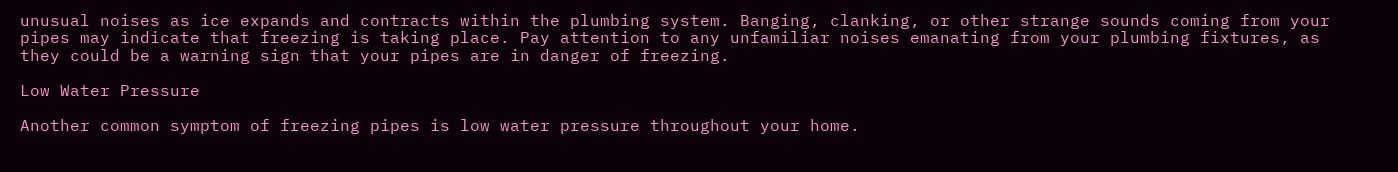unusual noises as ice expands and contracts within the plumbing system. Banging, clanking, or other strange sounds coming from your pipes may indicate that freezing is taking place. Pay attention to any unfamiliar noises emanating from your plumbing fixtures, as they could be a warning sign that your pipes are in danger of freezing.

Low Water Pressure

Another common symptom of freezing pipes is low water pressure throughout your home.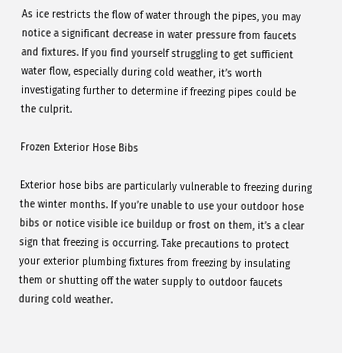As ice restricts the flow of water through the pipes, you may notice a significant decrease in water pressure from faucets and fixtures. If you find yourself struggling to get sufficient water flow, especially during cold weather, it’s worth investigating further to determine if freezing pipes could be the culprit.

Frozen Exterior Hose Bibs

Exterior hose bibs are particularly vulnerable to freezing during the winter months. If you’re unable to use your outdoor hose bibs or notice visible ice buildup or frost on them, it’s a clear sign that freezing is occurring. Take precautions to protect your exterior plumbing fixtures from freezing by insulating them or shutting off the water supply to outdoor faucets during cold weather.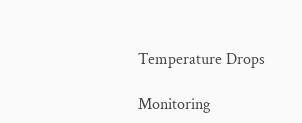Temperature Drops

Monitoring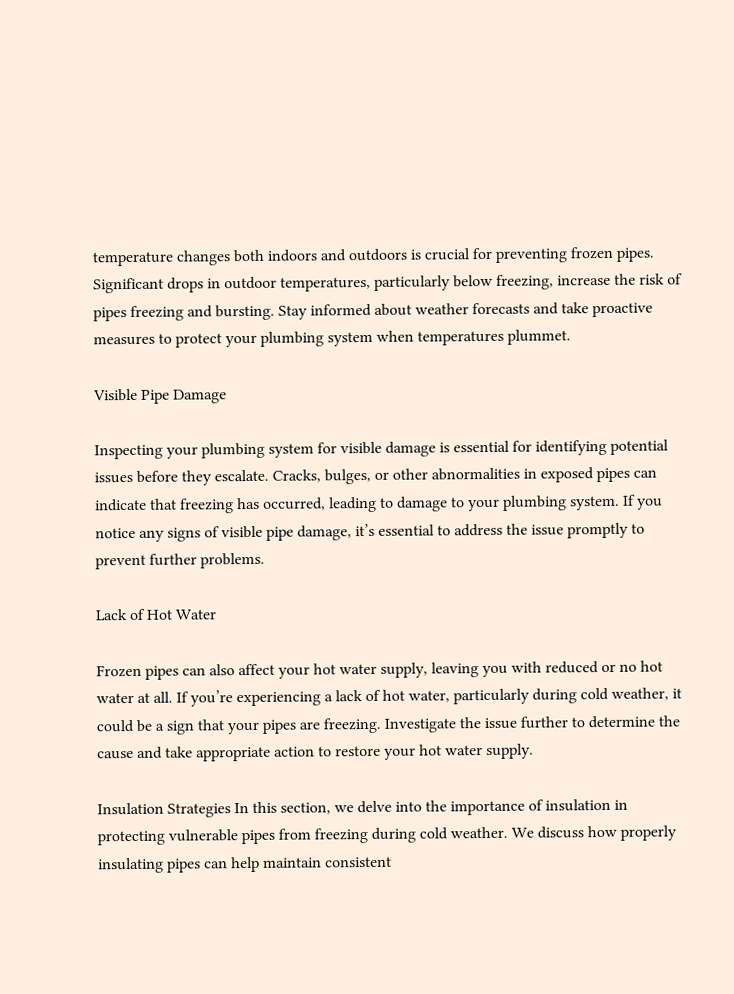temperature changes both indoors and outdoors is crucial for preventing frozen pipes. Significant drops in outdoor temperatures, particularly below freezing, increase the risk of pipes freezing and bursting. Stay informed about weather forecasts and take proactive measures to protect your plumbing system when temperatures plummet.

Visible Pipe Damage

Inspecting your plumbing system for visible damage is essential for identifying potential issues before they escalate. Cracks, bulges, or other abnormalities in exposed pipes can indicate that freezing has occurred, leading to damage to your plumbing system. If you notice any signs of visible pipe damage, it’s essential to address the issue promptly to prevent further problems.

Lack of Hot Water

Frozen pipes can also affect your hot water supply, leaving you with reduced or no hot water at all. If you’re experiencing a lack of hot water, particularly during cold weather, it could be a sign that your pipes are freezing. Investigate the issue further to determine the cause and take appropriate action to restore your hot water supply.

Insulation Strategies In this section, we delve into the importance of insulation in protecting vulnerable pipes from freezing during cold weather. We discuss how properly insulating pipes can help maintain consistent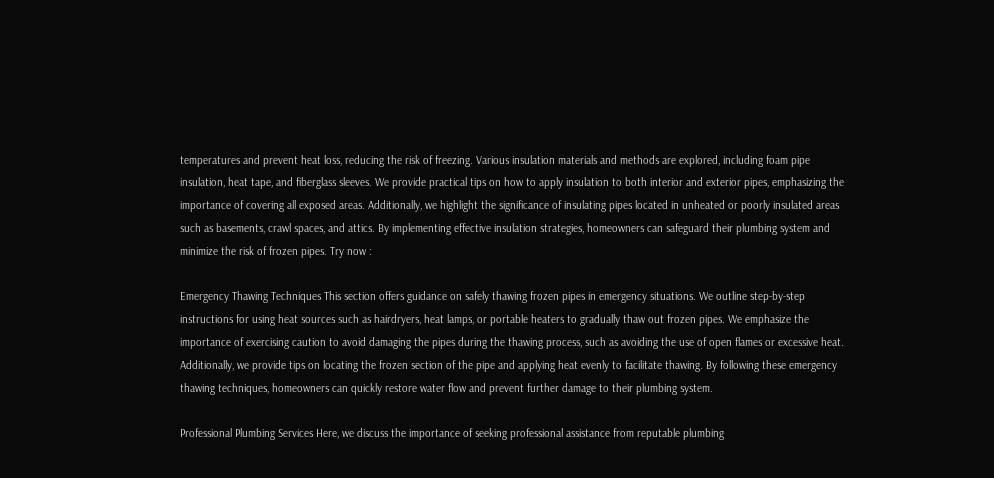temperatures and prevent heat loss, reducing the risk of freezing. Various insulation materials and methods are explored, including foam pipe insulation, heat tape, and fiberglass sleeves. We provide practical tips on how to apply insulation to both interior and exterior pipes, emphasizing the importance of covering all exposed areas. Additionally, we highlight the significance of insulating pipes located in unheated or poorly insulated areas such as basements, crawl spaces, and attics. By implementing effective insulation strategies, homeowners can safeguard their plumbing system and minimize the risk of frozen pipes. Try now :

Emergency Thawing Techniques This section offers guidance on safely thawing frozen pipes in emergency situations. We outline step-by-step instructions for using heat sources such as hairdryers, heat lamps, or portable heaters to gradually thaw out frozen pipes. We emphasize the importance of exercising caution to avoid damaging the pipes during the thawing process, such as avoiding the use of open flames or excessive heat. Additionally, we provide tips on locating the frozen section of the pipe and applying heat evenly to facilitate thawing. By following these emergency thawing techniques, homeowners can quickly restore water flow and prevent further damage to their plumbing system.

Professional Plumbing Services Here, we discuss the importance of seeking professional assistance from reputable plumbing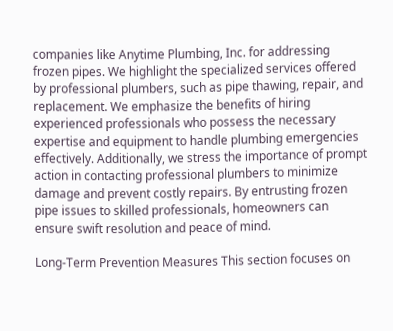companies like Anytime Plumbing, Inc. for addressing frozen pipes. We highlight the specialized services offered by professional plumbers, such as pipe thawing, repair, and replacement. We emphasize the benefits of hiring experienced professionals who possess the necessary expertise and equipment to handle plumbing emergencies effectively. Additionally, we stress the importance of prompt action in contacting professional plumbers to minimize damage and prevent costly repairs. By entrusting frozen pipe issues to skilled professionals, homeowners can ensure swift resolution and peace of mind.

Long-Term Prevention Measures This section focuses on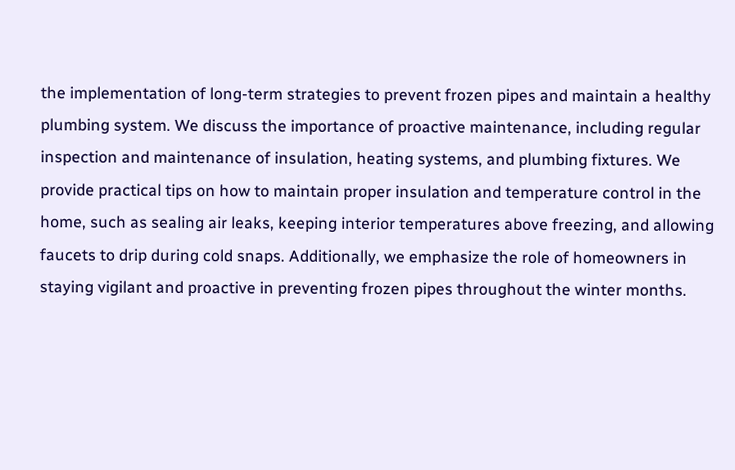the implementation of long-term strategies to prevent frozen pipes and maintain a healthy plumbing system. We discuss the importance of proactive maintenance, including regular inspection and maintenance of insulation, heating systems, and plumbing fixtures. We provide practical tips on how to maintain proper insulation and temperature control in the home, such as sealing air leaks, keeping interior temperatures above freezing, and allowing faucets to drip during cold snaps. Additionally, we emphasize the role of homeowners in staying vigilant and proactive in preventing frozen pipes throughout the winter months.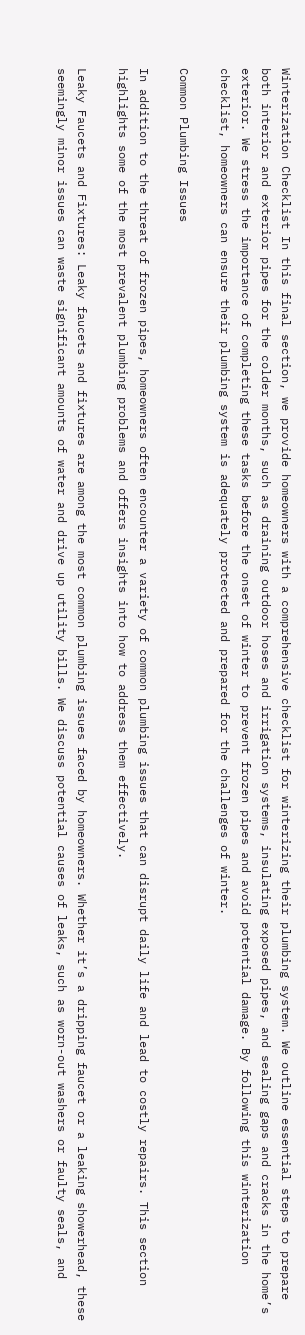Winterization Checklist In this final section, we provide homeowners with a comprehensive checklist for winterizing their plumbing system. We outline essential steps to prepare both interior and exterior pipes for the colder months, such as draining outdoor hoses and irrigation systems, insulating exposed pipes, and sealing gaps and cracks in the home’s exterior. We stress the importance of completing these tasks before the onset of winter to prevent frozen pipes and avoid potential damage. By following this winterization checklist, homeowners can ensure their plumbing system is adequately protected and prepared for the challenges of winter.

Common Plumbing Issues

In addition to the threat of frozen pipes, homeowners often encounter a variety of common plumbing issues that can disrupt daily life and lead to costly repairs. This section highlights some of the most prevalent plumbing problems and offers insights into how to address them effectively.

Leaky Faucets and Fixtures: Leaky faucets and fixtures are among the most common plumbing issues faced by homeowners. Whether it’s a dripping faucet or a leaking showerhead, these seemingly minor issues can waste significant amounts of water and drive up utility bills. We discuss potential causes of leaks, such as worn-out washers or faulty seals, and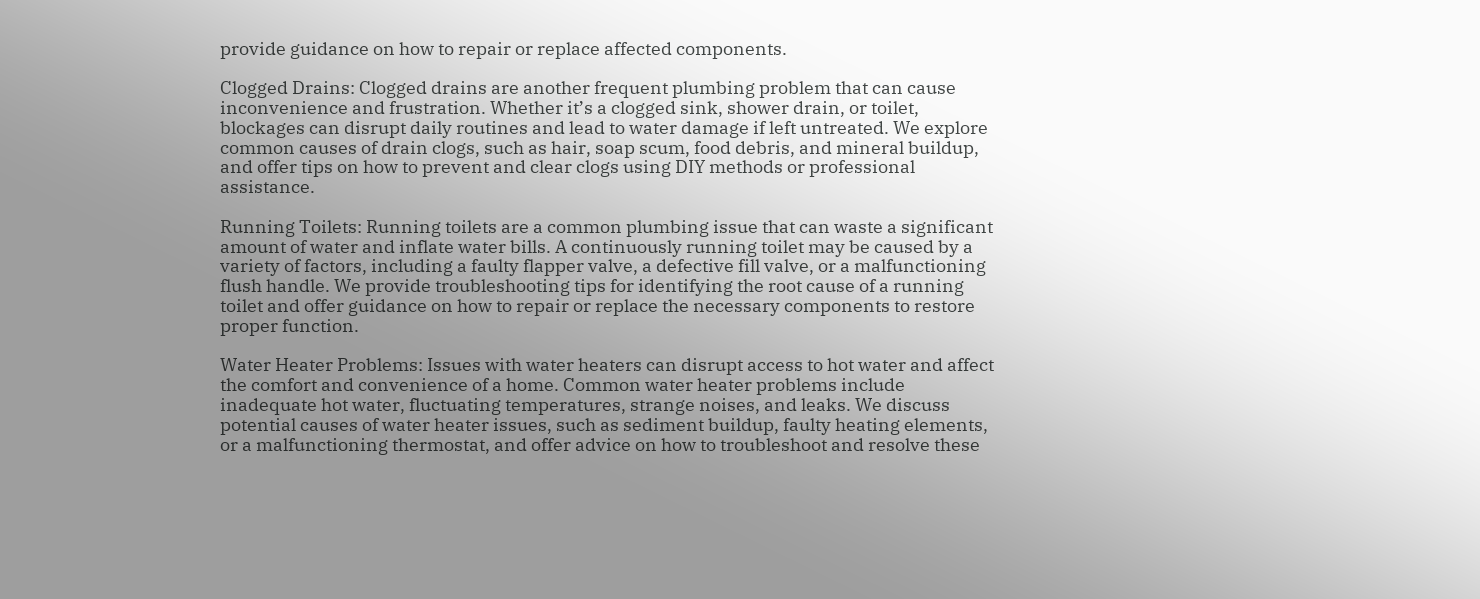provide guidance on how to repair or replace affected components.

Clogged Drains: Clogged drains are another frequent plumbing problem that can cause inconvenience and frustration. Whether it’s a clogged sink, shower drain, or toilet, blockages can disrupt daily routines and lead to water damage if left untreated. We explore common causes of drain clogs, such as hair, soap scum, food debris, and mineral buildup, and offer tips on how to prevent and clear clogs using DIY methods or professional assistance.

Running Toilets: Running toilets are a common plumbing issue that can waste a significant amount of water and inflate water bills. A continuously running toilet may be caused by a variety of factors, including a faulty flapper valve, a defective fill valve, or a malfunctioning flush handle. We provide troubleshooting tips for identifying the root cause of a running toilet and offer guidance on how to repair or replace the necessary components to restore proper function.

Water Heater Problems: Issues with water heaters can disrupt access to hot water and affect the comfort and convenience of a home. Common water heater problems include inadequate hot water, fluctuating temperatures, strange noises, and leaks. We discuss potential causes of water heater issues, such as sediment buildup, faulty heating elements, or a malfunctioning thermostat, and offer advice on how to troubleshoot and resolve these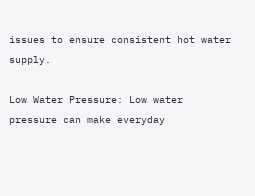issues to ensure consistent hot water supply.

Low Water Pressure: Low water pressure can make everyday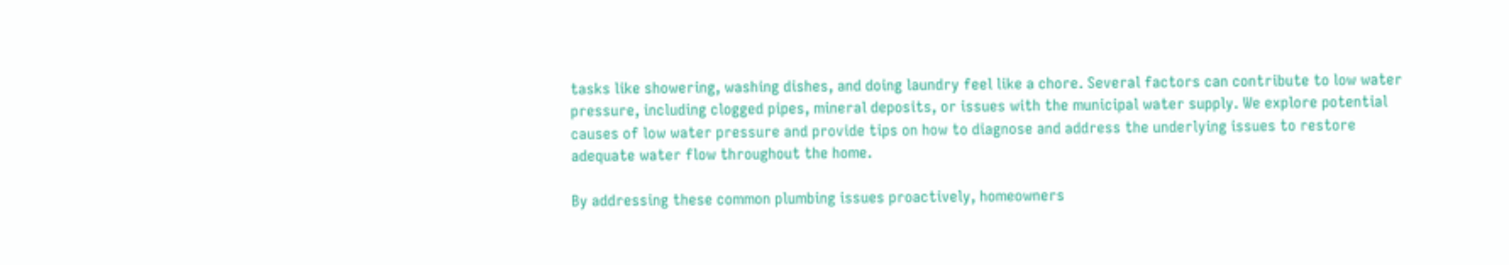tasks like showering, washing dishes, and doing laundry feel like a chore. Several factors can contribute to low water pressure, including clogged pipes, mineral deposits, or issues with the municipal water supply. We explore potential causes of low water pressure and provide tips on how to diagnose and address the underlying issues to restore adequate water flow throughout the home.

By addressing these common plumbing issues proactively, homeowners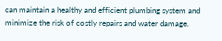can maintain a healthy and efficient plumbing system and minimize the risk of costly repairs and water damage.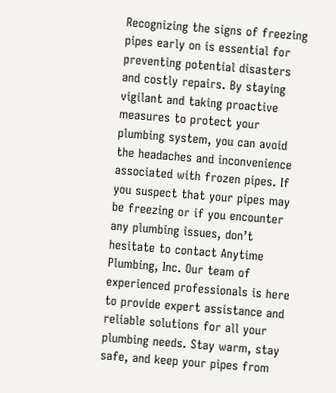Recognizing the signs of freezing pipes early on is essential for preventing potential disasters and costly repairs. By staying vigilant and taking proactive measures to protect your plumbing system, you can avoid the headaches and inconvenience associated with frozen pipes. If you suspect that your pipes may be freezing or if you encounter any plumbing issues, don’t hesitate to contact Anytime Plumbing, Inc. Our team of experienced professionals is here to provide expert assistance and reliable solutions for all your plumbing needs. Stay warm, stay safe, and keep your pipes from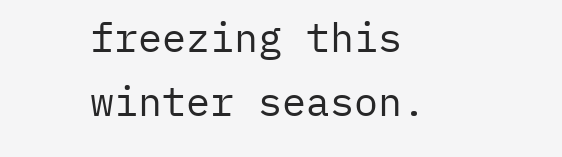freezing this winter season.